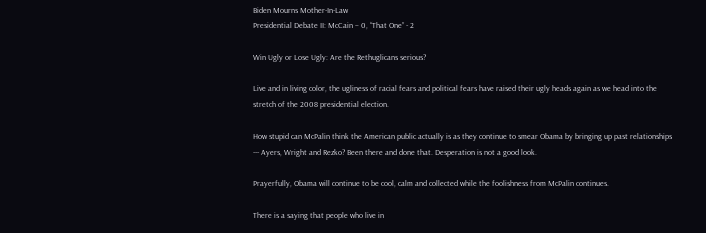Biden Mourns Mother-In-Law
Presidential Debate II: McCain – 0, “That One” - 2

Win Ugly or Lose Ugly: Are the Rethuglicans serious?

Live and in living color, the ugliness of racial fears and political fears have raised their ugly heads again as we head into the stretch of the 2008 presidential election.

How stupid can McPalin think the American public actually is as they continue to smear Obama by bringing up past relationships --- Ayers, Wright and Rezko? Been there and done that. Desperation is not a good look.

Prayerfully, Obama will continue to be cool, calm and collected while the foolishness from McPalin continues.

There is a saying that people who live in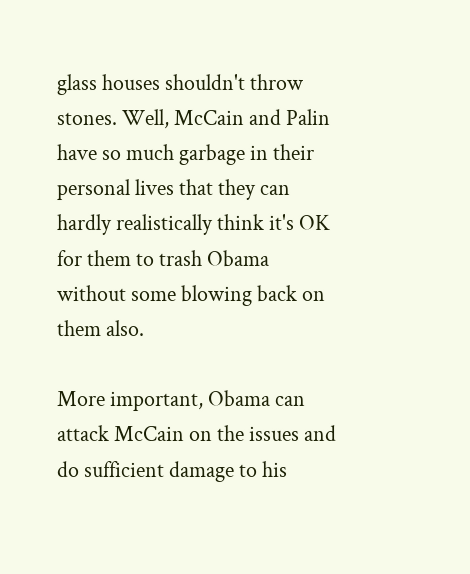glass houses shouldn't throw stones. Well, McCain and Palin have so much garbage in their personal lives that they can hardly realistically think it's OK for them to trash Obama without some blowing back on them also.

More important, Obama can attack McCain on the issues and do sufficient damage to his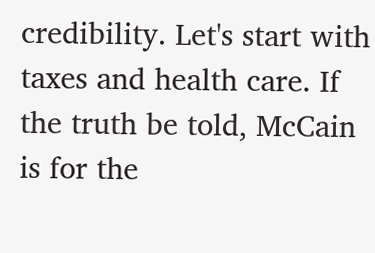credibility. Let's start with taxes and health care. If the truth be told, McCain is for the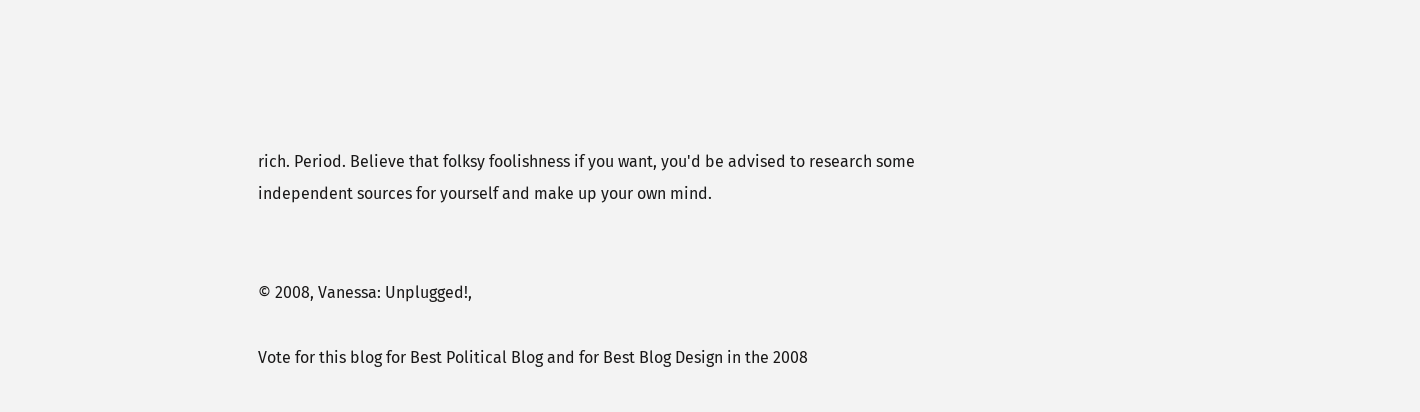rich. Period. Believe that folksy foolishness if you want, you'd be advised to research some independent sources for yourself and make up your own mind.


© 2008, Vanessa: Unplugged!,

Vote for this blog for Best Political Blog and for Best Blog Design in the 2008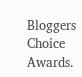Bloggers Choice Awards.